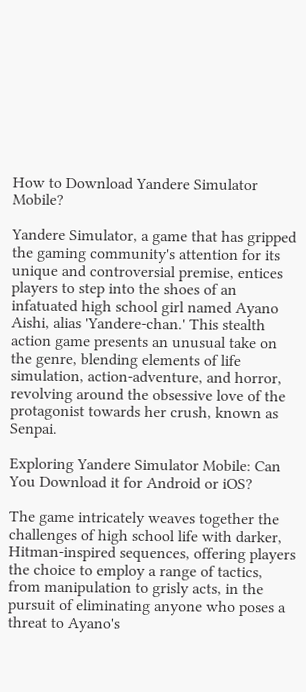How to Download Yandere Simulator Mobile?

Yandere Simulator, a game that has gripped the gaming community's attention for its unique and controversial premise, entices players to step into the shoes of an infatuated high school girl named Ayano Aishi, alias 'Yandere-chan.' This stealth action game presents an unusual take on the genre, blending elements of life simulation, action-adventure, and horror, revolving around the obsessive love of the protagonist towards her crush, known as Senpai.

Exploring Yandere Simulator Mobile: Can You Download it for Android or iOS?

The game intricately weaves together the challenges of high school life with darker, Hitman-inspired sequences, offering players the choice to employ a range of tactics, from manipulation to grisly acts, in the pursuit of eliminating anyone who poses a threat to Ayano's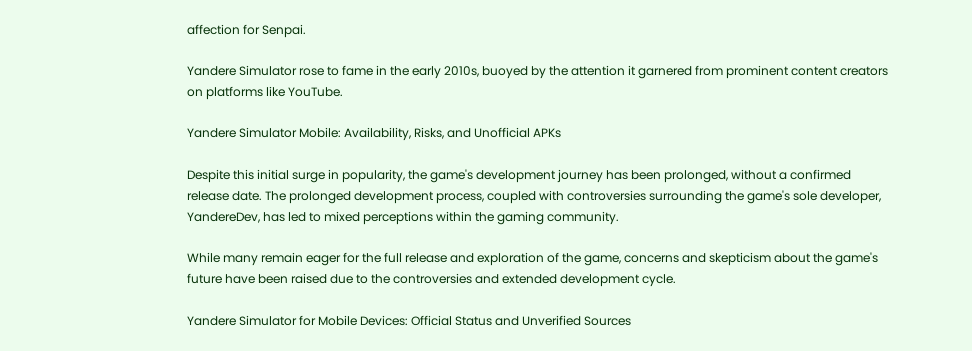affection for Senpai.

Yandere Simulator rose to fame in the early 2010s, buoyed by the attention it garnered from prominent content creators on platforms like YouTube.

Yandere Simulator Mobile: Availability, Risks, and Unofficial APKs

Despite this initial surge in popularity, the game's development journey has been prolonged, without a confirmed release date. The prolonged development process, coupled with controversies surrounding the game's sole developer, YandereDev, has led to mixed perceptions within the gaming community.

While many remain eager for the full release and exploration of the game, concerns and skepticism about the game's future have been raised due to the controversies and extended development cycle.

Yandere Simulator for Mobile Devices: Official Status and Unverified Sources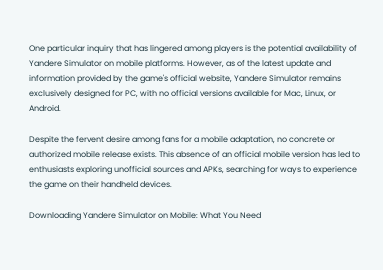One particular inquiry that has lingered among players is the potential availability of Yandere Simulator on mobile platforms. However, as of the latest update and information provided by the game's official website, Yandere Simulator remains exclusively designed for PC, with no official versions available for Mac, Linux, or Android.

Despite the fervent desire among fans for a mobile adaptation, no concrete or authorized mobile release exists. This absence of an official mobile version has led to enthusiasts exploring unofficial sources and APKs, searching for ways to experience the game on their handheld devices.

Downloading Yandere Simulator on Mobile: What You Need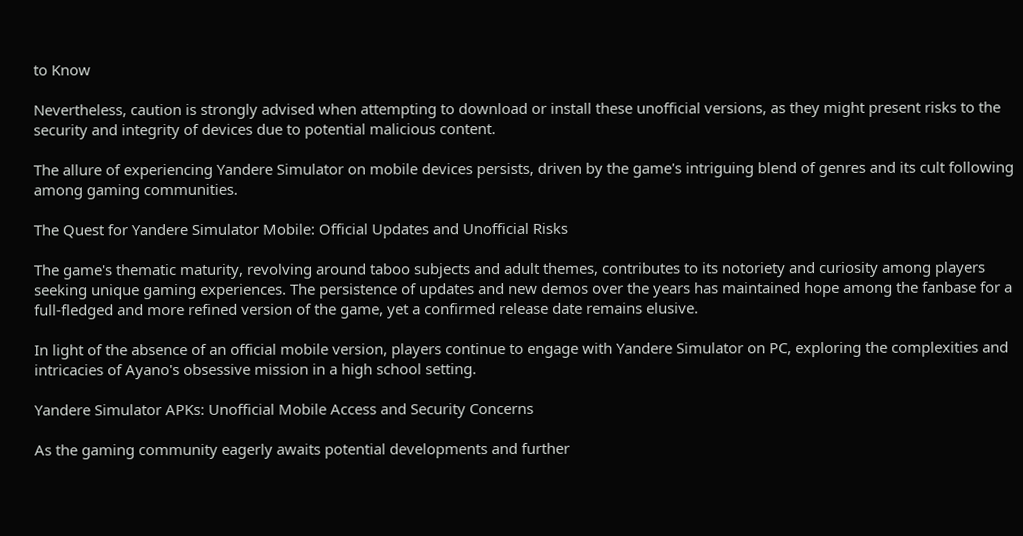to Know

Nevertheless, caution is strongly advised when attempting to download or install these unofficial versions, as they might present risks to the security and integrity of devices due to potential malicious content.

The allure of experiencing Yandere Simulator on mobile devices persists, driven by the game's intriguing blend of genres and its cult following among gaming communities.

The Quest for Yandere Simulator Mobile: Official Updates and Unofficial Risks

The game's thematic maturity, revolving around taboo subjects and adult themes, contributes to its notoriety and curiosity among players seeking unique gaming experiences. The persistence of updates and new demos over the years has maintained hope among the fanbase for a full-fledged and more refined version of the game, yet a confirmed release date remains elusive.

In light of the absence of an official mobile version, players continue to engage with Yandere Simulator on PC, exploring the complexities and intricacies of Ayano's obsessive mission in a high school setting.

Yandere Simulator APKs: Unofficial Mobile Access and Security Concerns

As the gaming community eagerly awaits potential developments and further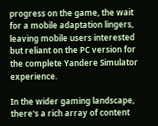progress on the game, the wait for a mobile adaptation lingers, leaving mobile users interested but reliant on the PC version for the complete Yandere Simulator experience.

In the wider gaming landscape, there's a rich array of content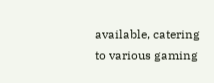available, catering to various gaming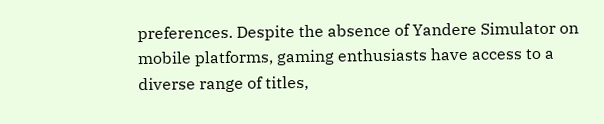preferences. Despite the absence of Yandere Simulator on mobile platforms, gaming enthusiasts have access to a diverse range of titles,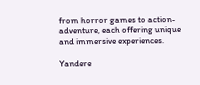from horror games to action-adventure, each offering unique and immersive experiences.

Yandere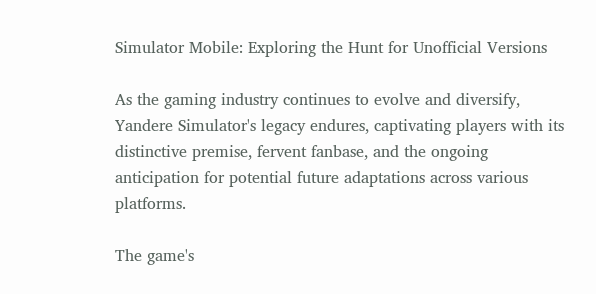Simulator Mobile: Exploring the Hunt for Unofficial Versions

As the gaming industry continues to evolve and diversify, Yandere Simulator's legacy endures, captivating players with its distinctive premise, fervent fanbase, and the ongoing anticipation for potential future adaptations across various platforms.

The game's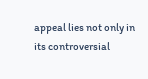appeal lies not only in its controversial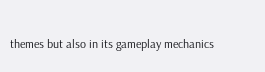themes but also in its gameplay mechanics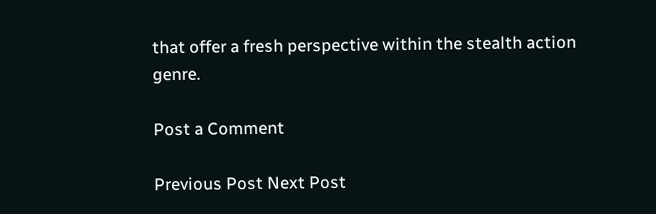that offer a fresh perspective within the stealth action genre.

Post a Comment

Previous Post Next Post